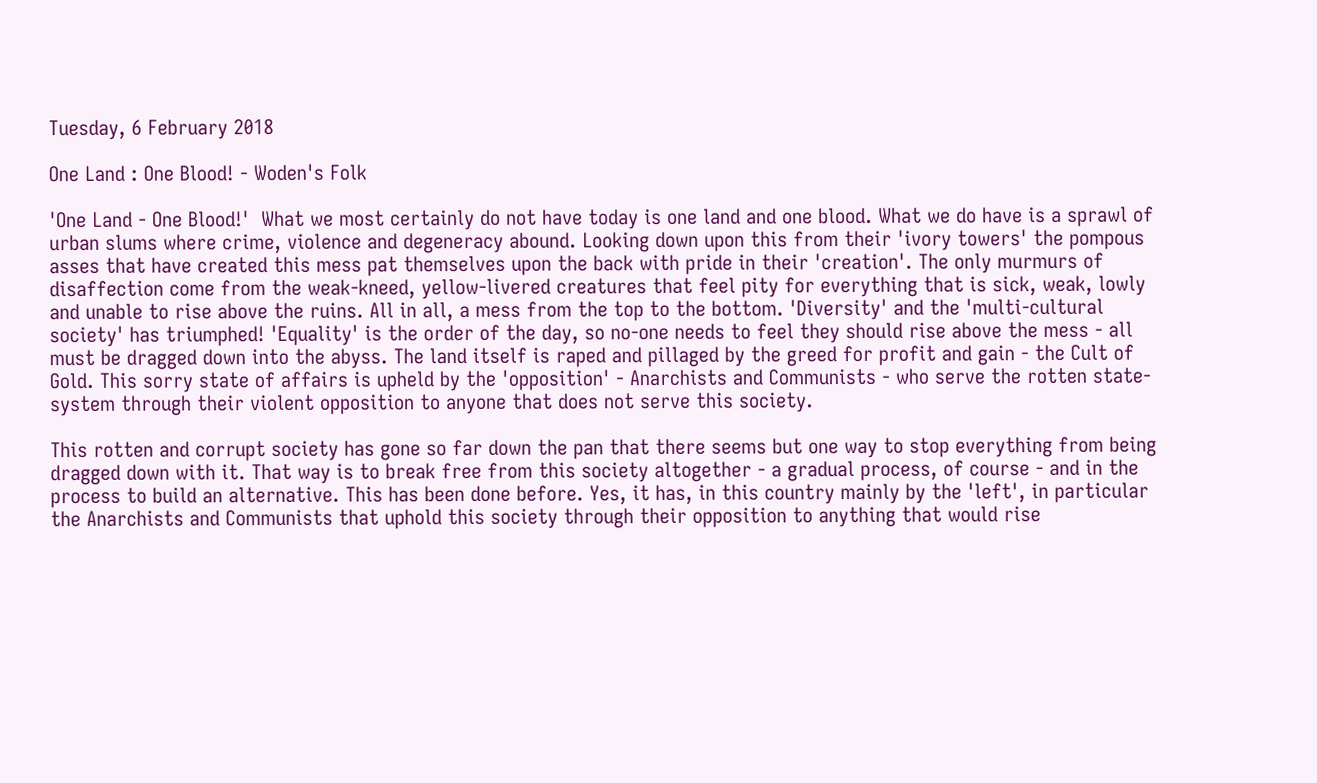Tuesday, 6 February 2018

One Land : One Blood! - Woden's Folk

'One Land - One Blood!'  What we most certainly do not have today is one land and one blood. What we do have is a sprawl of urban slums where crime, violence and degeneracy abound. Looking down upon this from their 'ivory towers' the pompous asses that have created this mess pat themselves upon the back with pride in their 'creation'. The only murmurs of disaffection come from the weak-kneed, yellow-livered creatures that feel pity for everything that is sick, weak, lowly and unable to rise above the ruins. All in all, a mess from the top to the bottom. 'Diversity' and the 'multi-cultural society' has triumphed! 'Equality' is the order of the day, so no-one needs to feel they should rise above the mess - all must be dragged down into the abyss. The land itself is raped and pillaged by the greed for profit and gain - the Cult of Gold. This sorry state of affairs is upheld by the 'opposition' - Anarchists and Communists - who serve the rotten state-system through their violent opposition to anyone that does not serve this society.

This rotten and corrupt society has gone so far down the pan that there seems but one way to stop everything from being dragged down with it. That way is to break free from this society altogether - a gradual process, of course - and in the process to build an alternative. This has been done before. Yes, it has, in this country mainly by the 'left', in particular the Anarchists and Communists that uphold this society through their opposition to anything that would rise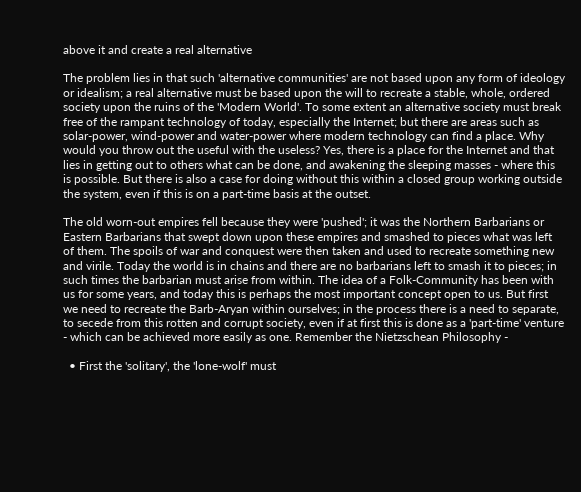above it and create a real alternative

The problem lies in that such 'alternative communities' are not based upon any form of ideology or idealism; a real alternative must be based upon the will to recreate a stable, whole, ordered society upon the ruins of the 'Modern World'. To some extent an alternative society must break free of the rampant technology of today, especially the Internet; but there are areas such as solar-power, wind-power and water-power where modern technology can find a place. Why would you throw out the useful with the useless? Yes, there is a place for the Internet and that lies in getting out to others what can be done, and awakening the sleeping masses - where this is possible. But there is also a case for doing without this within a closed group working outside the system, even if this is on a part-time basis at the outset.

The old worn-out empires fell because they were 'pushed'; it was the Northern Barbarians or Eastern Barbarians that swept down upon these empires and smashed to pieces what was left of them. The spoils of war and conquest were then taken and used to recreate something new and virile. Today the world is in chains and there are no barbarians left to smash it to pieces; in such times the barbarian must arise from within. The idea of a Folk-Community has been with us for some years, and today this is perhaps the most important concept open to us. But first we need to recreate the Barb-Aryan within ourselves; in the process there is a need to separate, to secede from this rotten and corrupt society, even if at first this is done as a 'part-time' venture - which can be achieved more easily as one. Remember the Nietzschean Philosophy -

  • First the 'solitary', the 'lone-wolf' must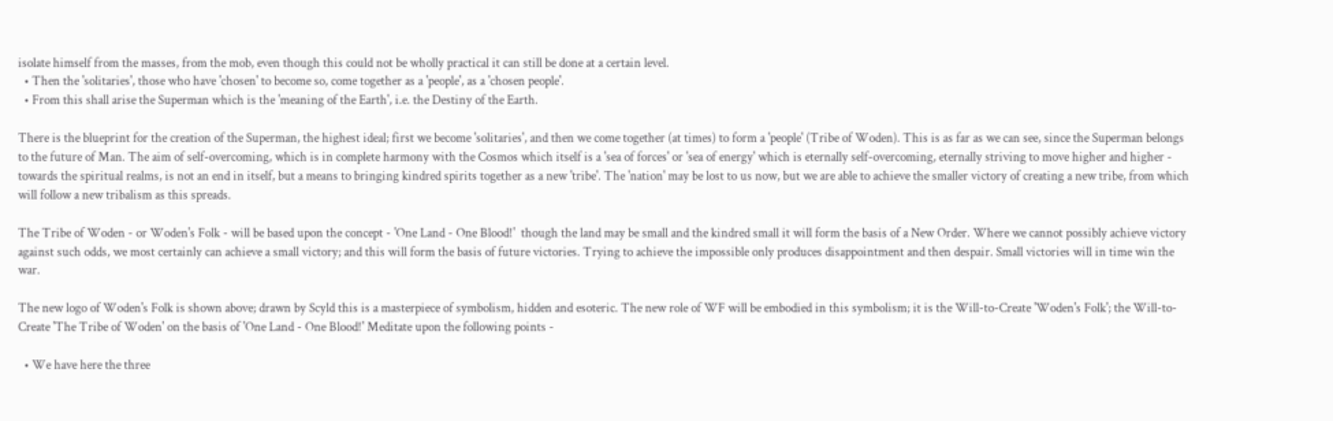isolate himself from the masses, from the mob, even though this could not be wholly practical it can still be done at a certain level.
  • Then the 'solitaries', those who have 'chosen' to become so, come together as a 'people', as a 'chosen people'.
  • From this shall arise the Superman which is the 'meaning of the Earth', i.e. the Destiny of the Earth.

There is the blueprint for the creation of the Superman, the highest ideal; first we become 'solitaries', and then we come together (at times) to form a 'people' (Tribe of Woden). This is as far as we can see, since the Superman belongs to the future of Man. The aim of self-overcoming, which is in complete harmony with the Cosmos which itself is a 'sea of forces' or 'sea of energy' which is eternally self-overcoming, eternally striving to move higher and higher - towards the spiritual realms, is not an end in itself, but a means to bringing kindred spirits together as a new 'tribe'. The 'nation' may be lost to us now, but we are able to achieve the smaller victory of creating a new tribe, from which will follow a new tribalism as this spreads.

The Tribe of Woden - or Woden's Folk - will be based upon the concept - 'One Land - One Blood!'  though the land may be small and the kindred small it will form the basis of a New Order. Where we cannot possibly achieve victory against such odds, we most certainly can achieve a small victory; and this will form the basis of future victories. Trying to achieve the impossible only produces disappointment and then despair. Small victories will in time win the war.

The new logo of Woden's Folk is shown above; drawn by Scyld this is a masterpiece of symbolism, hidden and esoteric. The new role of WF will be embodied in this symbolism; it is the Will-to-Create 'Woden's Folk'; the Will-to-Create 'The Tribe of Woden' on the basis of 'One Land - One Blood!' Meditate upon the following points -

  • We have here the three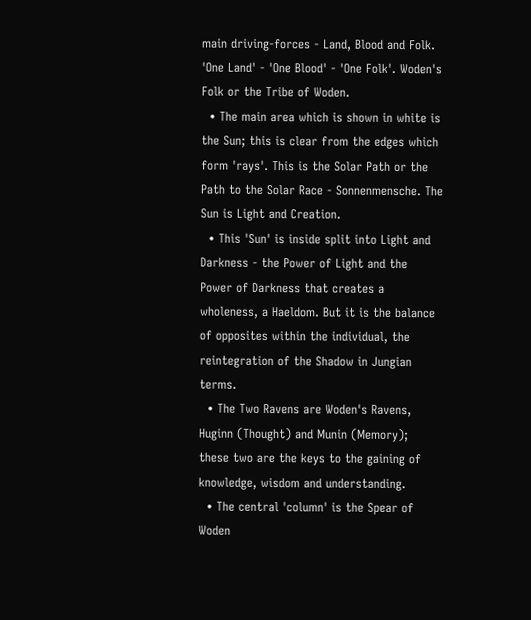main driving-forces - Land, Blood and Folk. 'One Land' - 'One Blood' - 'One Folk'. Woden's Folk or the Tribe of Woden.
  • The main area which is shown in white is the Sun; this is clear from the edges which form 'rays'. This is the Solar Path or the Path to the Solar Race - Sonnenmensche. The Sun is Light and Creation.
  • This 'Sun' is inside split into Light and Darkness - the Power of Light and the Power of Darkness that creates a wholeness, a Haeldom. But it is the balance of opposites within the individual, the reintegration of the Shadow in Jungian terms.
  • The Two Ravens are Woden's Ravens, Huginn (Thought) and Munin (Memory); these two are the keys to the gaining of knowledge, wisdom and understanding.
  • The central 'column' is the Spear of Woden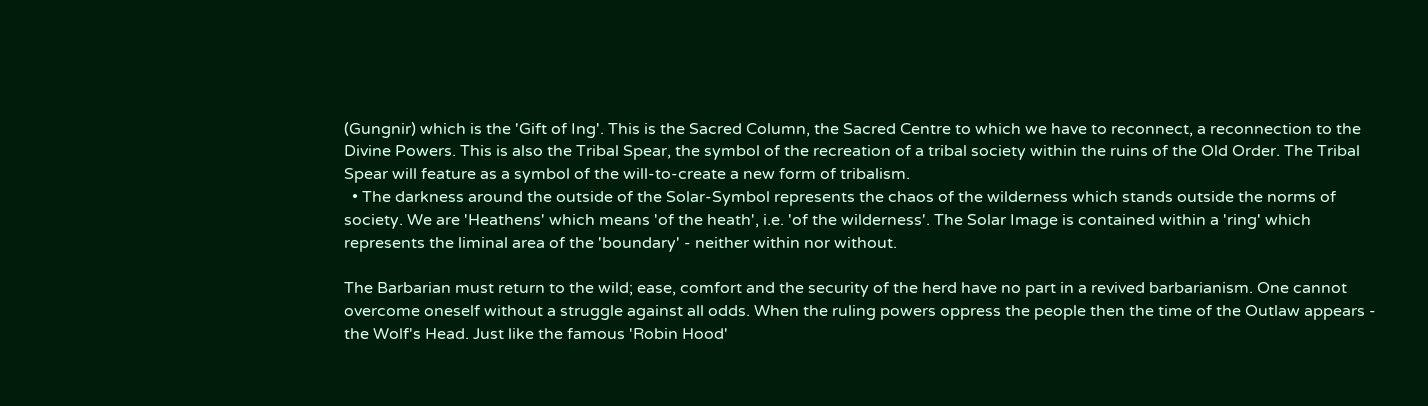(Gungnir) which is the 'Gift of Ing'. This is the Sacred Column, the Sacred Centre to which we have to reconnect, a reconnection to the Divine Powers. This is also the Tribal Spear, the symbol of the recreation of a tribal society within the ruins of the Old Order. The Tribal Spear will feature as a symbol of the will-to-create a new form of tribalism.
  • The darkness around the outside of the Solar-Symbol represents the chaos of the wilderness which stands outside the norms of society. We are 'Heathens' which means 'of the heath', i.e. 'of the wilderness'. The Solar Image is contained within a 'ring' which represents the liminal area of the 'boundary' - neither within nor without.

The Barbarian must return to the wild; ease, comfort and the security of the herd have no part in a revived barbarianism. One cannot overcome oneself without a struggle against all odds. When the ruling powers oppress the people then the time of the Outlaw appears - the Wolf's Head. Just like the famous 'Robin Hood'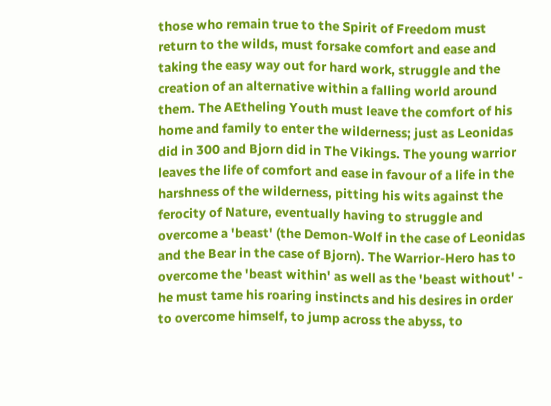those who remain true to the Spirit of Freedom must return to the wilds, must forsake comfort and ease and taking the easy way out for hard work, struggle and the creation of an alternative within a falling world around them. The AEtheling Youth must leave the comfort of his home and family to enter the wilderness; just as Leonidas did in 300 and Bjorn did in The Vikings. The young warrior leaves the life of comfort and ease in favour of a life in the harshness of the wilderness, pitting his wits against the ferocity of Nature, eventually having to struggle and overcome a 'beast' (the Demon-Wolf in the case of Leonidas and the Bear in the case of Bjorn). The Warrior-Hero has to overcome the 'beast within' as well as the 'beast without' - he must tame his roaring instincts and his desires in order to overcome himself, to jump across the abyss, to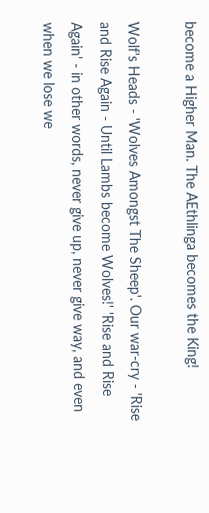become a Higher Man. The AEthlinga becomes the King!

Wolf's Heads - 'Wolves Amongst The Sheep'. Our war-cry - 'Rise and Rise Again - Until Lambs become Wolves!' 'Rise and Rise Again' - in other words, never give up, never give way, and even when we lose we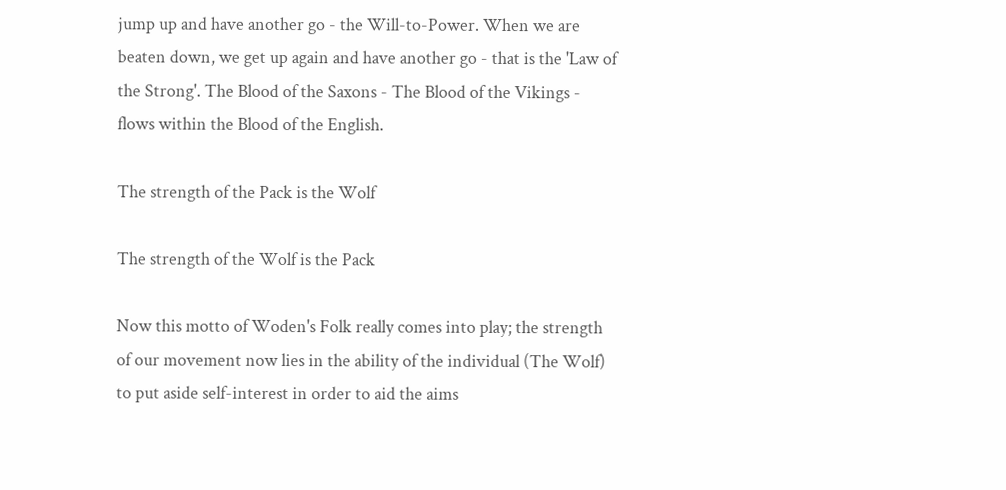jump up and have another go - the Will-to-Power. When we are beaten down, we get up again and have another go - that is the 'Law of the Strong'. The Blood of the Saxons - The Blood of the Vikings - flows within the Blood of the English.

The strength of the Pack is the Wolf

The strength of the Wolf is the Pack

Now this motto of Woden's Folk really comes into play; the strength of our movement now lies in the ability of the individual (The Wolf) to put aside self-interest in order to aid the aims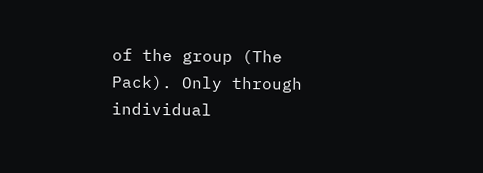of the group (The Pack). Only through individual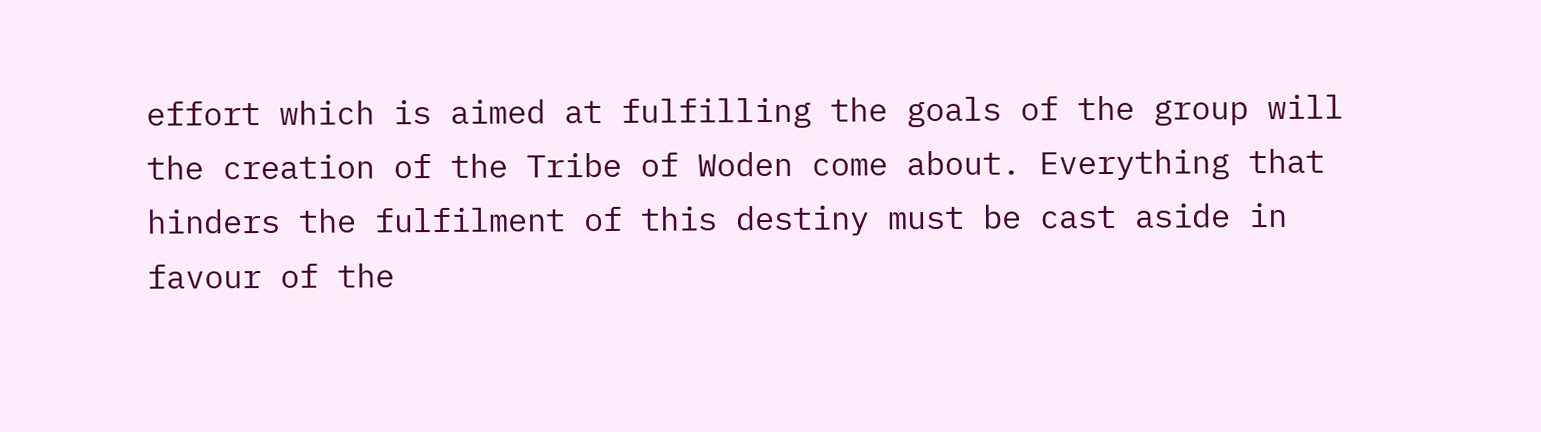effort which is aimed at fulfilling the goals of the group will the creation of the Tribe of Woden come about. Everything that hinders the fulfilment of this destiny must be cast aside in favour of the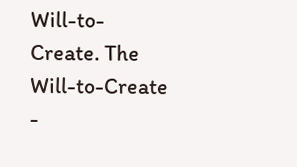Will-to-Create. The Will-to-Create -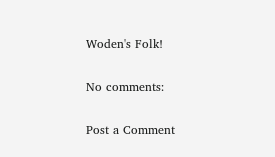Woden's Folk!

No comments:

Post a Comment